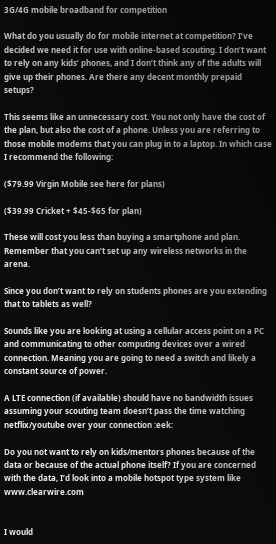3G/4G mobile broadband for competition

What do you usually do for mobile internet at competition? I’ve decided we need it for use with online-based scouting. I don’t want to rely on any kids’ phones, and I don’t think any of the adults will give up their phones. Are there any decent monthly prepaid setups?

This seems like an unnecessary cost. You not only have the cost of the plan, but also the cost of a phone. Unless you are referring to those mobile modems that you can plug in to a laptop. In which case I recommend the following:

($79.99 Virgin Mobile see here for plans)

($39.99 Cricket + $45-$65 for plan)

These will cost you less than buying a smartphone and plan. Remember that you can’t set up any wireless networks in the arena.

Since you don’t want to rely on students phones are you extending that to tablets as well?

Sounds like you are looking at using a cellular access point on a PC and communicating to other computing devices over a wired connection. Meaning you are going to need a switch and likely a constant source of power.

A LTE connection (if available) should have no bandwidth issues assuming your scouting team doesn’t pass the time watching netflix/youtube over your connection :eek:

Do you not want to rely on kids/mentors phones because of the data or because of the actual phone itself? If you are concerned with the data, I’d look into a mobile hotspot type system like www.clearwire.com


I would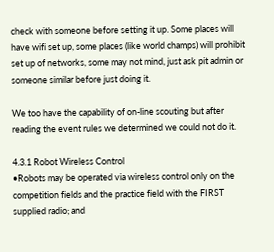check with someone before setting it up. Some places will have wifi set up, some places (like world champs) will prohibit set up of networks, some may not mind, just ask pit admin or someone similar before just doing it.

We too have the capability of on-line scouting but after reading the event rules we determined we could not do it.

4.3.1 Robot Wireless Control
•Robots may be operated via wireless control only on the competition fields and the practice field with the FIRST supplied radio; and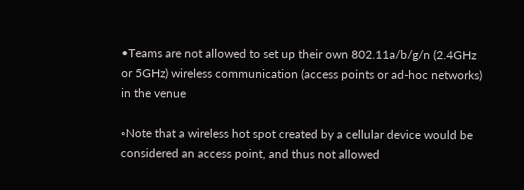•Teams are not allowed to set up their own 802.11a/b/g/n (2.4GHz or 5GHz) wireless communication (access points or ad-hoc networks) in the venue

◦Note that a wireless hot spot created by a cellular device would be considered an access point, and thus not allowed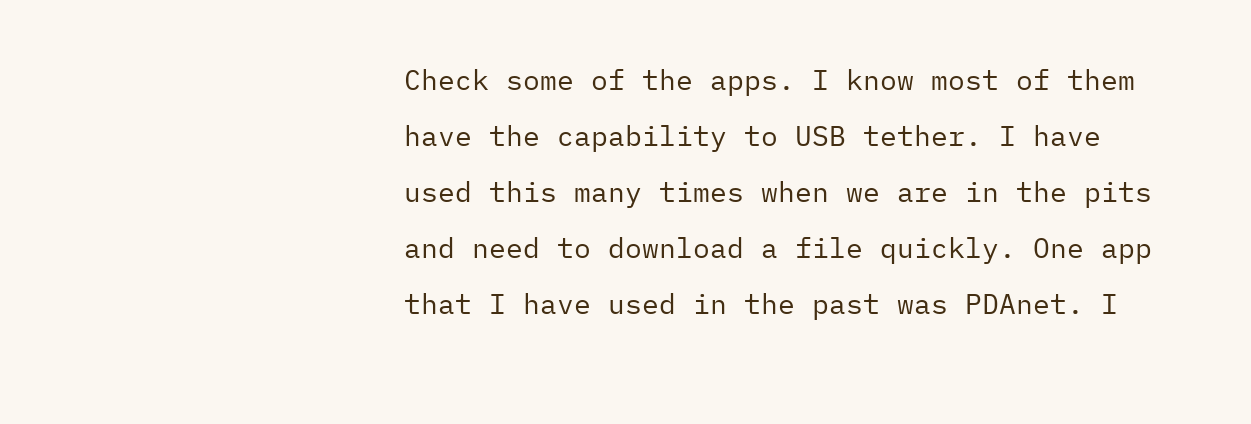Check some of the apps. I know most of them have the capability to USB tether. I have used this many times when we are in the pits and need to download a file quickly. One app that I have used in the past was PDAnet. I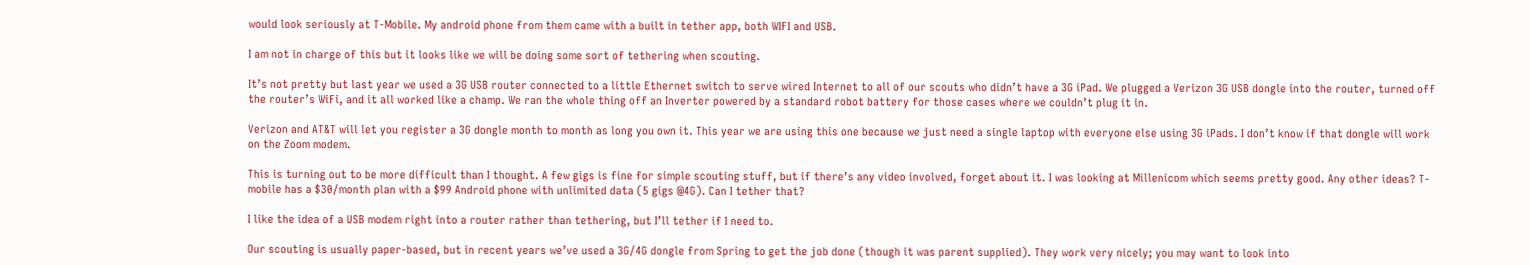would look seriously at T-Mobile. My android phone from them came with a built in tether app, both WIFI and USB.

I am not in charge of this but it looks like we will be doing some sort of tethering when scouting.

It’s not pretty but last year we used a 3G USB router connected to a little Ethernet switch to serve wired Internet to all of our scouts who didn’t have a 3G iPad. We plugged a Verizon 3G USB dongle into the router, turned off the router’s WiFi, and it all worked like a champ. We ran the whole thing off an Inverter powered by a standard robot battery for those cases where we couldn’t plug it in.

Verizon and AT&T will let you register a 3G dongle month to month as long you own it. This year we are using this one because we just need a single laptop with everyone else using 3G iPads. I don’t know if that dongle will work on the Zoom modem.

This is turning out to be more difficult than I thought. A few gigs is fine for simple scouting stuff, but if there’s any video involved, forget about it. I was looking at Millenicom which seems pretty good. Any other ideas? T-mobile has a $30/month plan with a $99 Android phone with unlimited data (5 gigs @4G). Can I tether that?

I like the idea of a USB modem right into a router rather than tethering, but I’ll tether if I need to.

Our scouting is usually paper-based, but in recent years we’ve used a 3G/4G dongle from Spring to get the job done (though it was parent supplied). They work very nicely; you may want to look into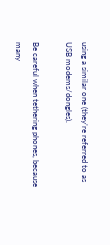using a similar one (they’re referred to as USB modems/dongles).

Be careful when tethering phones, because many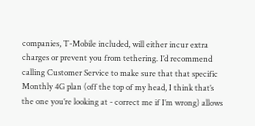companies, T-Mobile included, will either incur extra charges or prevent you from tethering. I’d recommend calling Customer Service to make sure that that specific Monthly 4G plan (off the top of my head, I think that’s the one you’re looking at - correct me if I’m wrong) allows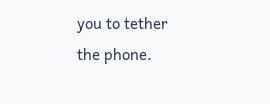you to tether the phone.